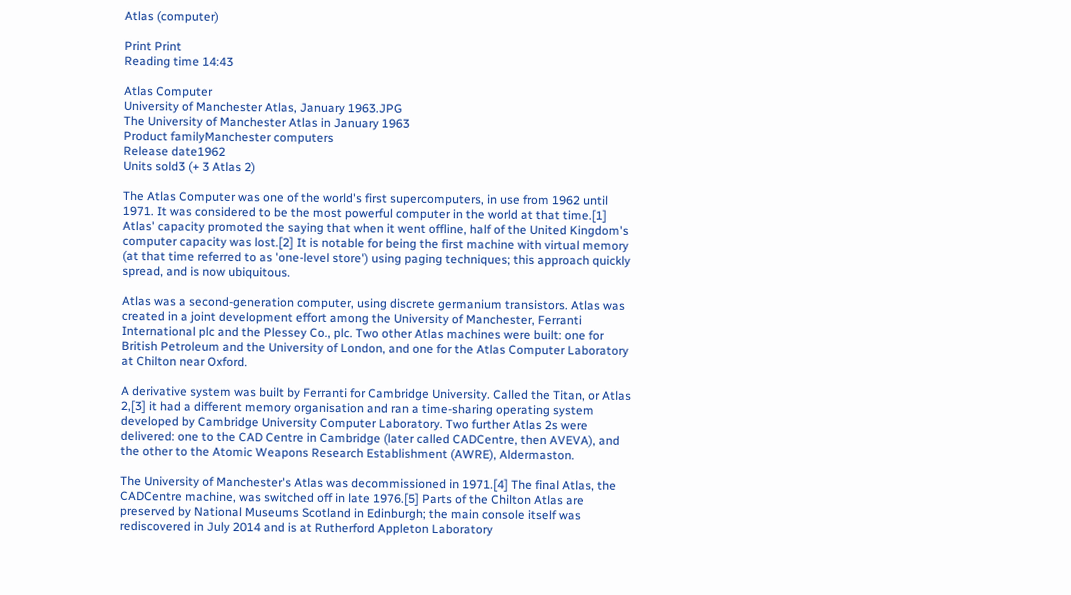Atlas (computer)

Print Print
Reading time 14:43

Atlas Computer
University of Manchester Atlas, January 1963.JPG
The University of Manchester Atlas in January 1963
Product familyManchester computers
Release date1962
Units sold3 (+ 3 Atlas 2)

The Atlas Computer was one of the world's first supercomputers, in use from 1962 until 1971. It was considered to be the most powerful computer in the world at that time.[1] Atlas' capacity promoted the saying that when it went offline, half of the United Kingdom's computer capacity was lost.[2] It is notable for being the first machine with virtual memory (at that time referred to as 'one-level store') using paging techniques; this approach quickly spread, and is now ubiquitous.

Atlas was a second-generation computer, using discrete germanium transistors. Atlas was created in a joint development effort among the University of Manchester, Ferranti International plc and the Plessey Co., plc. Two other Atlas machines were built: one for British Petroleum and the University of London, and one for the Atlas Computer Laboratory at Chilton near Oxford.

A derivative system was built by Ferranti for Cambridge University. Called the Titan, or Atlas 2,[3] it had a different memory organisation and ran a time-sharing operating system developed by Cambridge University Computer Laboratory. Two further Atlas 2s were delivered: one to the CAD Centre in Cambridge (later called CADCentre, then AVEVA), and the other to the Atomic Weapons Research Establishment (AWRE), Aldermaston.

The University of Manchester's Atlas was decommissioned in 1971.[4] The final Atlas, the CADCentre machine, was switched off in late 1976.[5] Parts of the Chilton Atlas are preserved by National Museums Scotland in Edinburgh; the main console itself was rediscovered in July 2014 and is at Rutherford Appleton Laboratory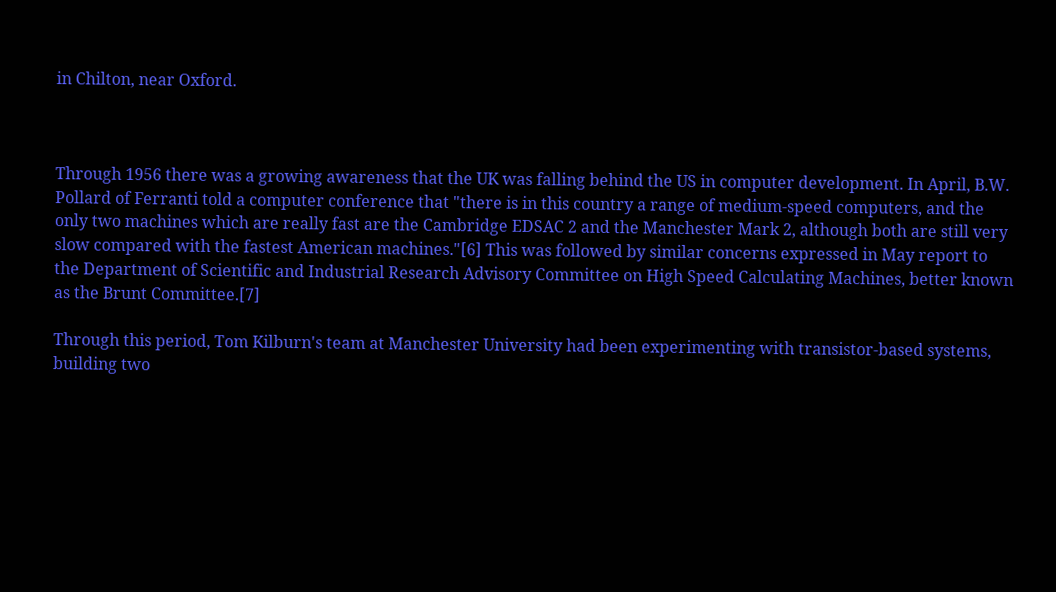in Chilton, near Oxford.



Through 1956 there was a growing awareness that the UK was falling behind the US in computer development. In April, B.W. Pollard of Ferranti told a computer conference that "there is in this country a range of medium-speed computers, and the only two machines which are really fast are the Cambridge EDSAC 2 and the Manchester Mark 2, although both are still very slow compared with the fastest American machines."[6] This was followed by similar concerns expressed in May report to the Department of Scientific and Industrial Research Advisory Committee on High Speed Calculating Machines, better known as the Brunt Committee.[7]

Through this period, Tom Kilburn's team at Manchester University had been experimenting with transistor-based systems, building two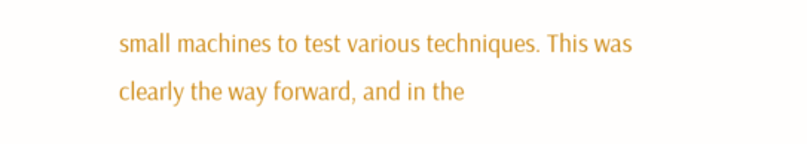small machines to test various techniques. This was clearly the way forward, and in the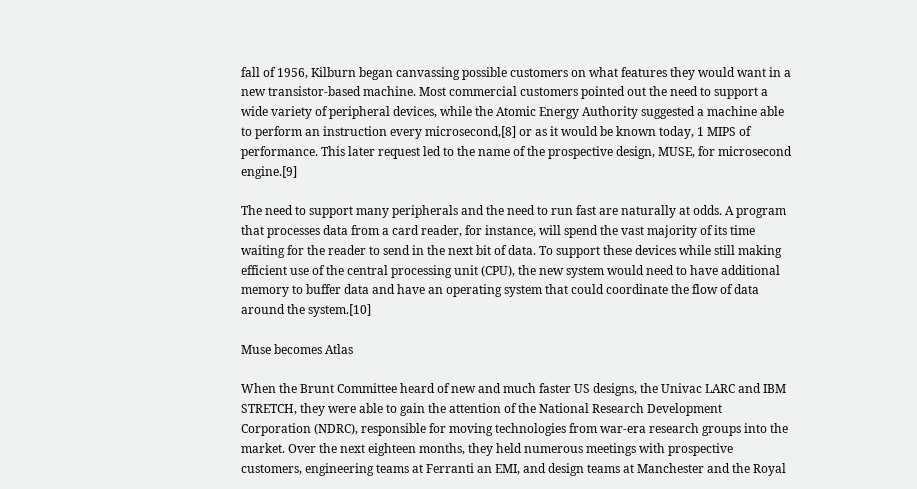fall of 1956, Kilburn began canvassing possible customers on what features they would want in a new transistor-based machine. Most commercial customers pointed out the need to support a wide variety of peripheral devices, while the Atomic Energy Authority suggested a machine able to perform an instruction every microsecond,[8] or as it would be known today, 1 MIPS of performance. This later request led to the name of the prospective design, MUSE, for microsecond engine.[9]

The need to support many peripherals and the need to run fast are naturally at odds. A program that processes data from a card reader, for instance, will spend the vast majority of its time waiting for the reader to send in the next bit of data. To support these devices while still making efficient use of the central processing unit (CPU), the new system would need to have additional memory to buffer data and have an operating system that could coordinate the flow of data around the system.[10]

Muse becomes Atlas

When the Brunt Committee heard of new and much faster US designs, the Univac LARC and IBM STRETCH, they were able to gain the attention of the National Research Development Corporation (NDRC), responsible for moving technologies from war-era research groups into the market. Over the next eighteen months, they held numerous meetings with prospective customers, engineering teams at Ferranti an EMI, and design teams at Manchester and the Royal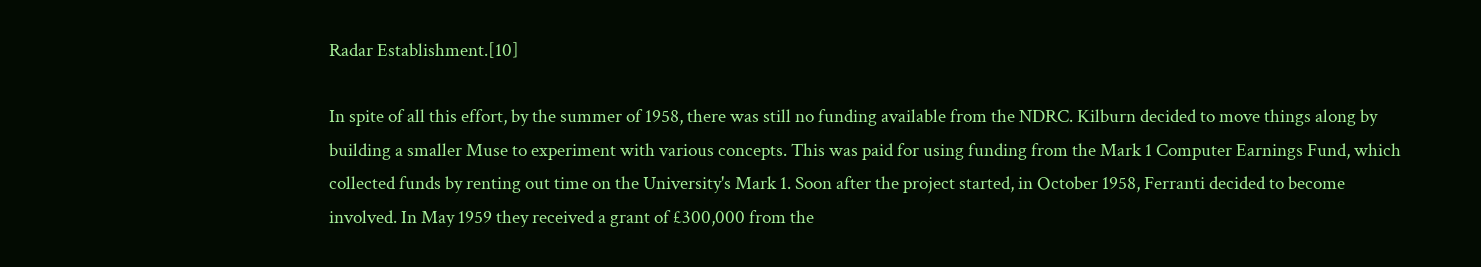Radar Establishment.[10]

In spite of all this effort, by the summer of 1958, there was still no funding available from the NDRC. Kilburn decided to move things along by building a smaller Muse to experiment with various concepts. This was paid for using funding from the Mark 1 Computer Earnings Fund, which collected funds by renting out time on the University's Mark 1. Soon after the project started, in October 1958, Ferranti decided to become involved. In May 1959 they received a grant of £300,000 from the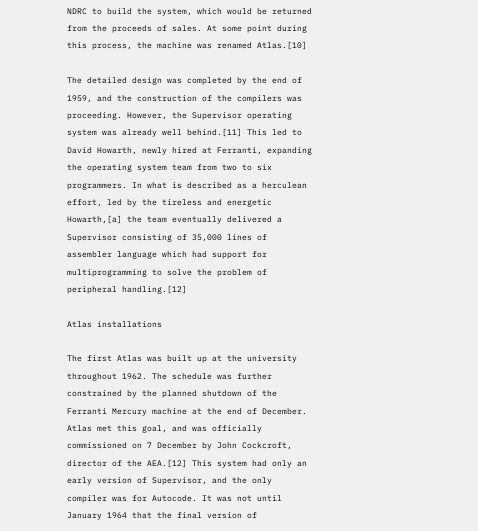NDRC to build the system, which would be returned from the proceeds of sales. At some point during this process, the machine was renamed Atlas.[10]

The detailed design was completed by the end of 1959, and the construction of the compilers was proceeding. However, the Supervisor operating system was already well behind.[11] This led to David Howarth, newly hired at Ferranti, expanding the operating system team from two to six programmers. In what is described as a herculean effort, led by the tireless and energetic Howarth,[a] the team eventually delivered a Supervisor consisting of 35,000 lines of assembler language which had support for multiprogramming to solve the problem of peripheral handling.[12]

Atlas installations

The first Atlas was built up at the university throughout 1962. The schedule was further constrained by the planned shutdown of the Ferranti Mercury machine at the end of December. Atlas met this goal, and was officially commissioned on 7 December by John Cockcroft, director of the AEA.[12] This system had only an early version of Supervisor, and the only compiler was for Autocode. It was not until January 1964 that the final version of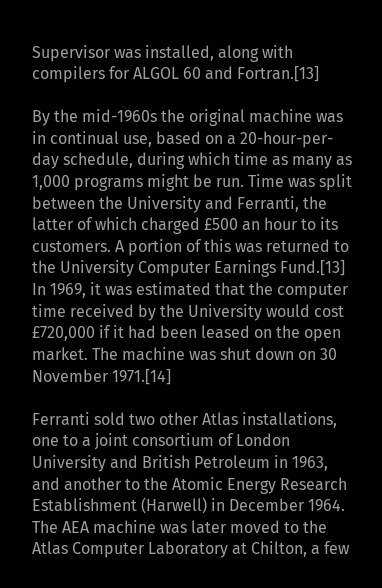Supervisor was installed, along with compilers for ALGOL 60 and Fortran.[13]

By the mid-1960s the original machine was in continual use, based on a 20-hour-per-day schedule, during which time as many as 1,000 programs might be run. Time was split between the University and Ferranti, the latter of which charged £500 an hour to its customers. A portion of this was returned to the University Computer Earnings Fund.[13] In 1969, it was estimated that the computer time received by the University would cost £720,000 if it had been leased on the open market. The machine was shut down on 30 November 1971.[14]

Ferranti sold two other Atlas installations, one to a joint consortium of London University and British Petroleum in 1963, and another to the Atomic Energy Research Establishment (Harwell) in December 1964. The AEA machine was later moved to the Atlas Computer Laboratory at Chilton, a few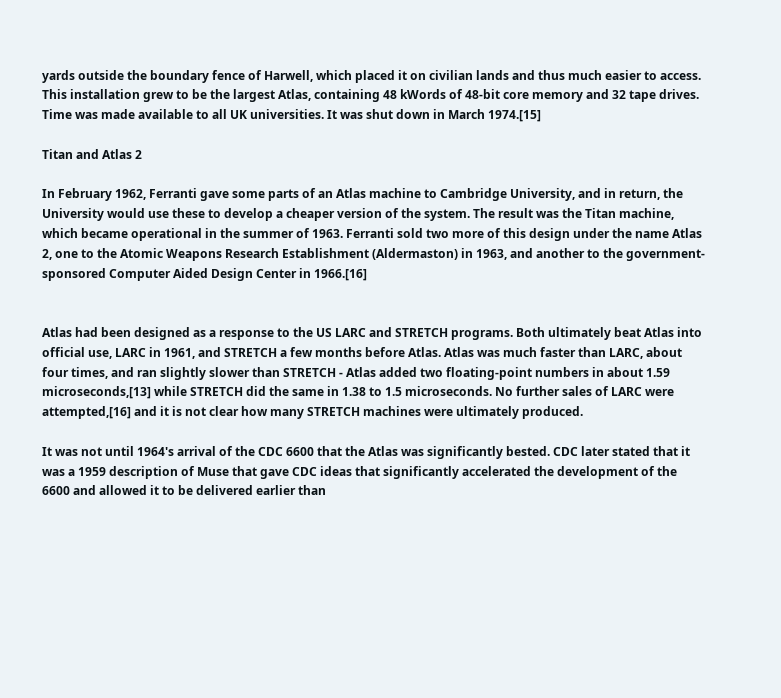yards outside the boundary fence of Harwell, which placed it on civilian lands and thus much easier to access. This installation grew to be the largest Atlas, containing 48 kWords of 48-bit core memory and 32 tape drives. Time was made available to all UK universities. It was shut down in March 1974.[15]

Titan and Atlas 2

In February 1962, Ferranti gave some parts of an Atlas machine to Cambridge University, and in return, the University would use these to develop a cheaper version of the system. The result was the Titan machine, which became operational in the summer of 1963. Ferranti sold two more of this design under the name Atlas 2, one to the Atomic Weapons Research Establishment (Aldermaston) in 1963, and another to the government-sponsored Computer Aided Design Center in 1966.[16]


Atlas had been designed as a response to the US LARC and STRETCH programs. Both ultimately beat Atlas into official use, LARC in 1961, and STRETCH a few months before Atlas. Atlas was much faster than LARC, about four times, and ran slightly slower than STRETCH - Atlas added two floating-point numbers in about 1.59 microseconds,[13] while STRETCH did the same in 1.38 to 1.5 microseconds. No further sales of LARC were attempted,[16] and it is not clear how many STRETCH machines were ultimately produced.

It was not until 1964's arrival of the CDC 6600 that the Atlas was significantly bested. CDC later stated that it was a 1959 description of Muse that gave CDC ideas that significantly accelerated the development of the 6600 and allowed it to be delivered earlier than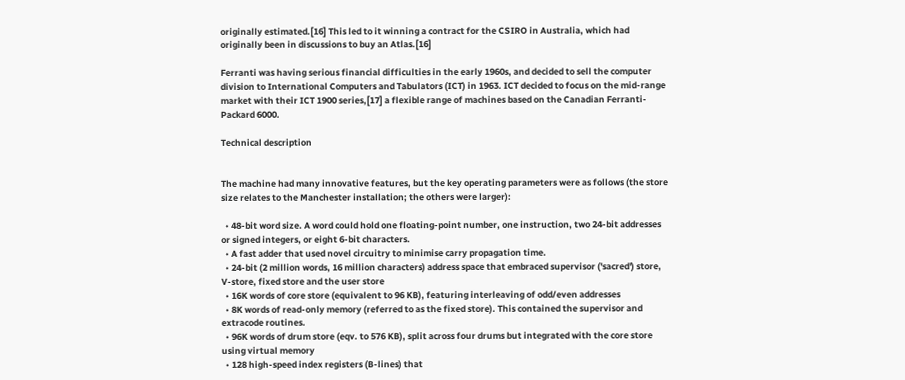originally estimated.[16] This led to it winning a contract for the CSIRO in Australia, which had originally been in discussions to buy an Atlas.[16]

Ferranti was having serious financial difficulties in the early 1960s, and decided to sell the computer division to International Computers and Tabulators (ICT) in 1963. ICT decided to focus on the mid-range market with their ICT 1900 series,[17] a flexible range of machines based on the Canadian Ferranti-Packard 6000.

Technical description


The machine had many innovative features, but the key operating parameters were as follows (the store size relates to the Manchester installation; the others were larger):

  • 48-bit word size. A word could hold one floating-point number, one instruction, two 24-bit addresses or signed integers, or eight 6-bit characters.
  • A fast adder that used novel circuitry to minimise carry propagation time.
  • 24-bit (2 million words, 16 million characters) address space that embraced supervisor ('sacred') store, V-store, fixed store and the user store
  • 16K words of core store (equivalent to 96 KB), featuring interleaving of odd/even addresses
  • 8K words of read-only memory (referred to as the fixed store). This contained the supervisor and extracode routines.
  • 96K words of drum store (eqv. to 576 KB), split across four drums but integrated with the core store using virtual memory
  • 128 high-speed index registers (B-lines) that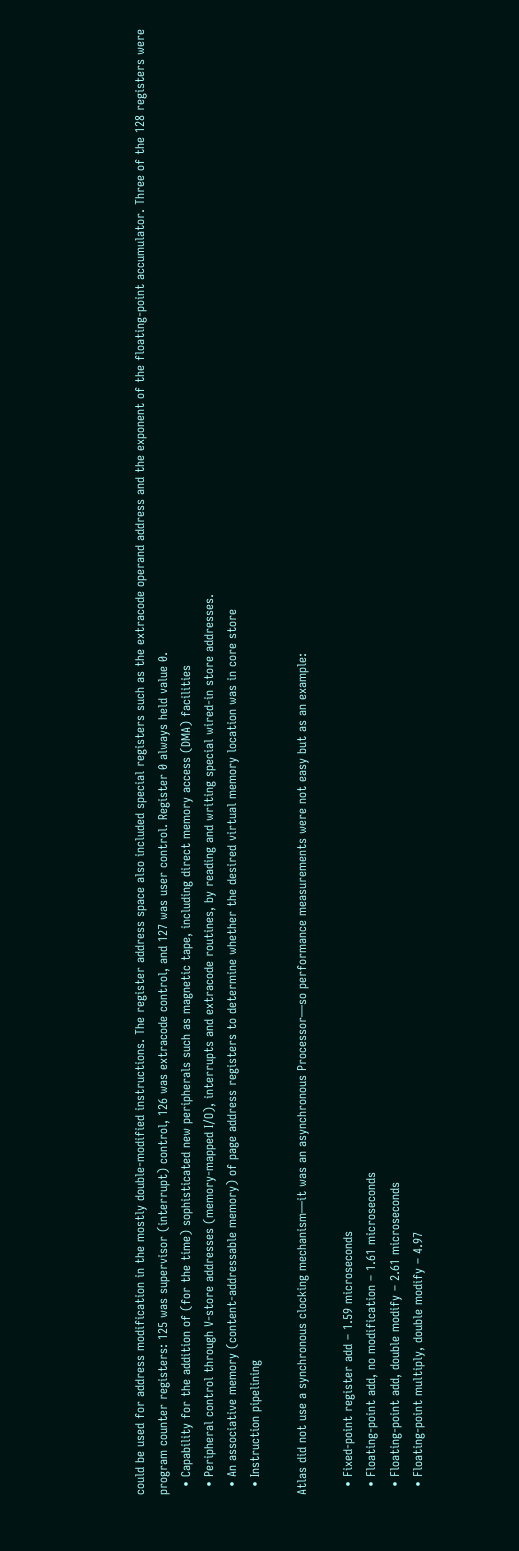could be used for address modification in the mostly double-modified instructions. The register address space also included special registers such as the extracode operand address and the exponent of the floating-point accumulator. Three of the 128 registers were program counter registers: 125 was supervisor (interrupt) control, 126 was extracode control, and 127 was user control. Register 0 always held value 0.
  • Capability for the addition of (for the time) sophisticated new peripherals such as magnetic tape, including direct memory access (DMA) facilities
  • Peripheral control through V-store addresses (memory-mapped I/O), interrupts and extracode routines, by reading and writing special wired-in store addresses.
  • An associative memory (content-addressable memory) of page address registers to determine whether the desired virtual memory location was in core store
  • Instruction pipelining

Atlas did not use a synchronous clocking mechanism—it was an asynchronous Processor—so performance measurements were not easy but as an example:

  • Fixed-point register add – 1.59 microseconds
  • Floating-point add, no modification – 1.61 microseconds
  • Floating-point add, double modify – 2.61 microseconds
  • Floating-point multiply, double modify – 4.97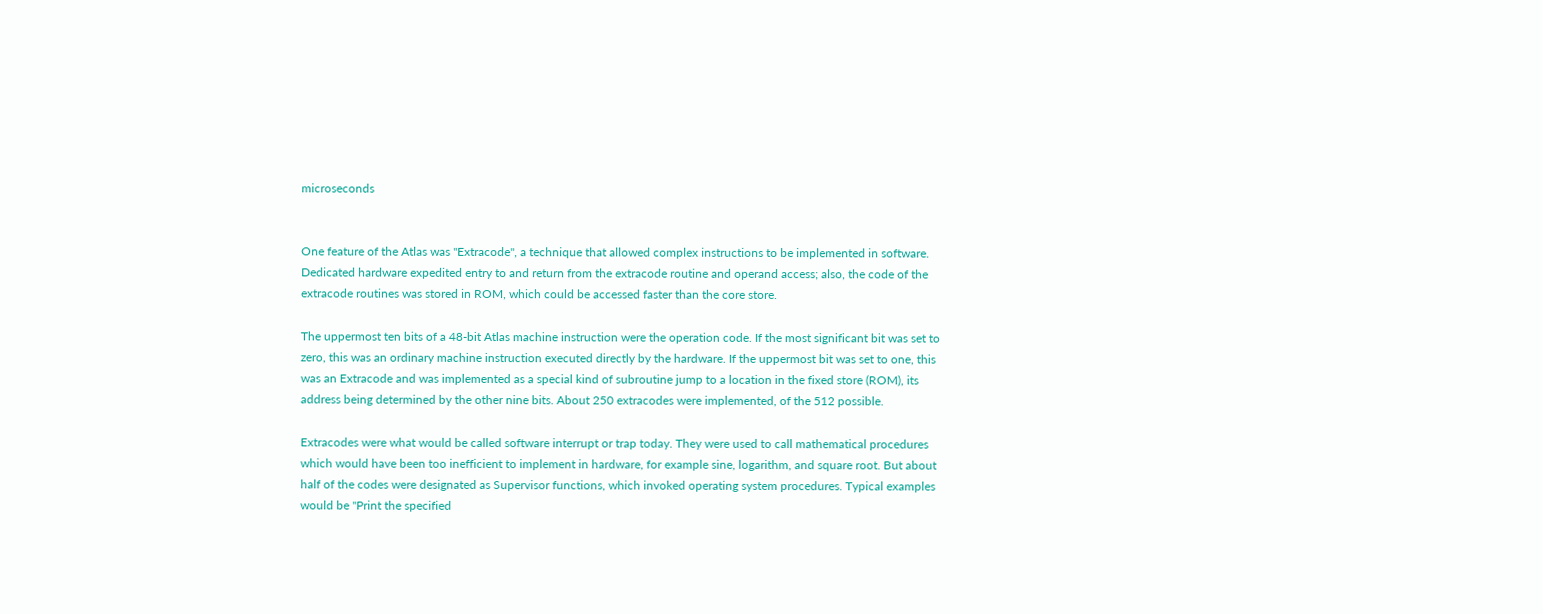microseconds


One feature of the Atlas was "Extracode", a technique that allowed complex instructions to be implemented in software. Dedicated hardware expedited entry to and return from the extracode routine and operand access; also, the code of the extracode routines was stored in ROM, which could be accessed faster than the core store.

The uppermost ten bits of a 48-bit Atlas machine instruction were the operation code. If the most significant bit was set to zero, this was an ordinary machine instruction executed directly by the hardware. If the uppermost bit was set to one, this was an Extracode and was implemented as a special kind of subroutine jump to a location in the fixed store (ROM), its address being determined by the other nine bits. About 250 extracodes were implemented, of the 512 possible.

Extracodes were what would be called software interrupt or trap today. They were used to call mathematical procedures which would have been too inefficient to implement in hardware, for example sine, logarithm, and square root. But about half of the codes were designated as Supervisor functions, which invoked operating system procedures. Typical examples would be "Print the specified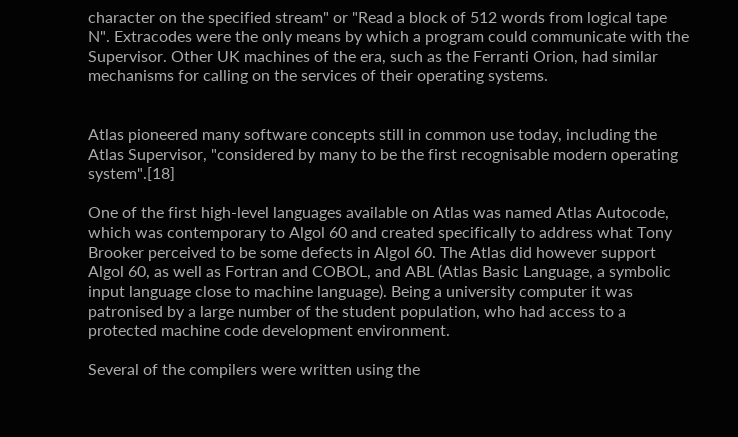character on the specified stream" or "Read a block of 512 words from logical tape N". Extracodes were the only means by which a program could communicate with the Supervisor. Other UK machines of the era, such as the Ferranti Orion, had similar mechanisms for calling on the services of their operating systems.


Atlas pioneered many software concepts still in common use today, including the Atlas Supervisor, "considered by many to be the first recognisable modern operating system".[18]

One of the first high-level languages available on Atlas was named Atlas Autocode, which was contemporary to Algol 60 and created specifically to address what Tony Brooker perceived to be some defects in Algol 60. The Atlas did however support Algol 60, as well as Fortran and COBOL, and ABL (Atlas Basic Language, a symbolic input language close to machine language). Being a university computer it was patronised by a large number of the student population, who had access to a protected machine code development environment.

Several of the compilers were written using the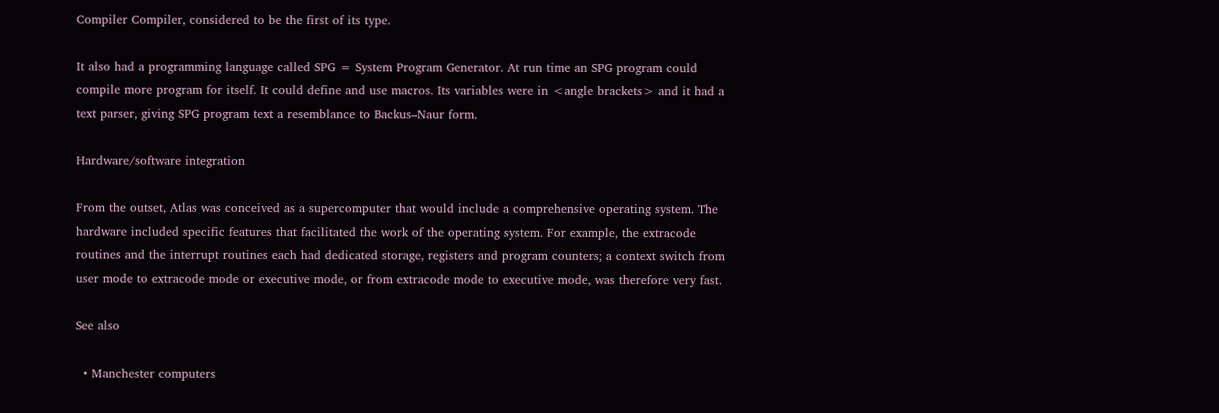Compiler Compiler, considered to be the first of its type.

It also had a programming language called SPG = System Program Generator. At run time an SPG program could compile more program for itself. It could define and use macros. Its variables were in <angle brackets> and it had a text parser, giving SPG program text a resemblance to Backus–Naur form.

Hardware/software integration

From the outset, Atlas was conceived as a supercomputer that would include a comprehensive operating system. The hardware included specific features that facilitated the work of the operating system. For example, the extracode routines and the interrupt routines each had dedicated storage, registers and program counters; a context switch from user mode to extracode mode or executive mode, or from extracode mode to executive mode, was therefore very fast.

See also

  • Manchester computers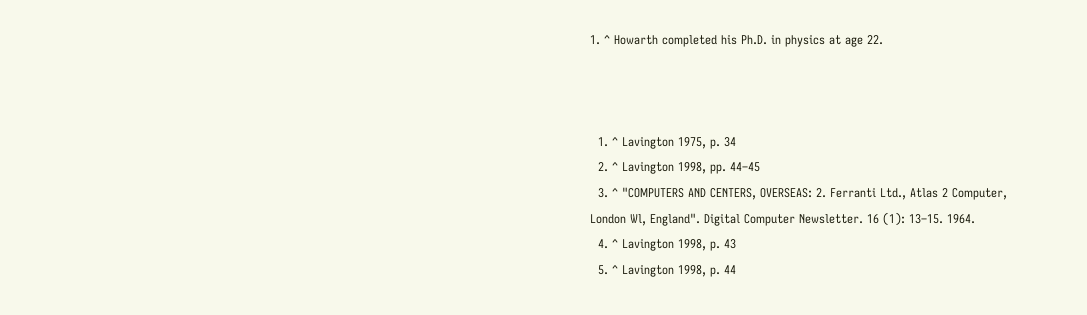1. ^ Howarth completed his Ph.D. in physics at age 22.



  1. ^ Lavington 1975, p. 34
  2. ^ Lavington 1998, pp. 44–45
  3. ^ "COMPUTERS AND CENTERS, OVERSEAS: 2. Ferranti Ltd., Atlas 2 Computer, London Wl, England". Digital Computer Newsletter. 16 (1): 13–15. 1964.
  4. ^ Lavington 1998, p. 43
  5. ^ Lavington 1998, p. 44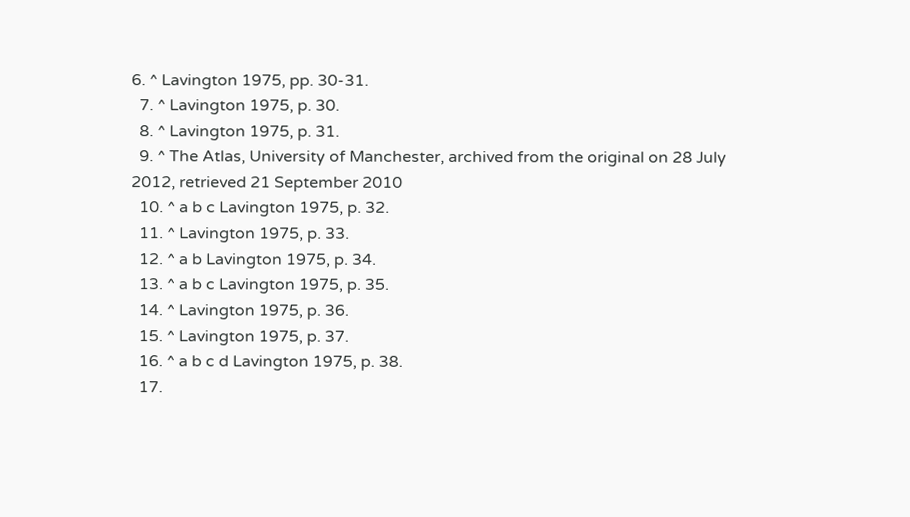6. ^ Lavington 1975, pp. 30-31.
  7. ^ Lavington 1975, p. 30.
  8. ^ Lavington 1975, p. 31.
  9. ^ The Atlas, University of Manchester, archived from the original on 28 July 2012, retrieved 21 September 2010
  10. ^ a b c Lavington 1975, p. 32.
  11. ^ Lavington 1975, p. 33.
  12. ^ a b Lavington 1975, p. 34.
  13. ^ a b c Lavington 1975, p. 35.
  14. ^ Lavington 1975, p. 36.
  15. ^ Lavington 1975, p. 37.
  16. ^ a b c d Lavington 1975, p. 38.
  17.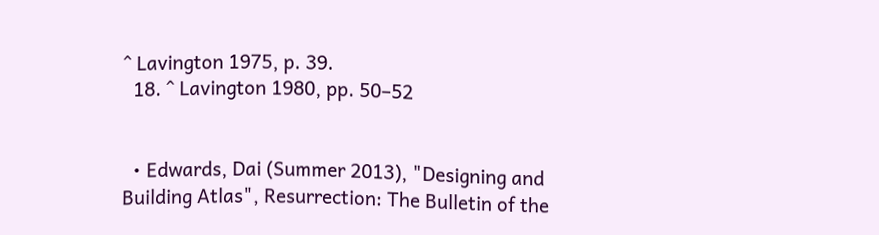^ Lavington 1975, p. 39.
  18. ^ Lavington 1980, pp. 50–52


  • Edwards, Dai (Summer 2013), "Designing and Building Atlas", Resurrection: The Bulletin of the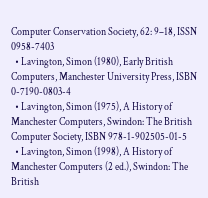Computer Conservation Society, 62: 9–18, ISSN 0958-7403
  • Lavington, Simon (1980), Early British Computers, Manchester University Press, ISBN 0-7190-0803-4
  • Lavington, Simon (1975), A History of Manchester Computers, Swindon: The British Computer Society, ISBN 978-1-902505-01-5
  • Lavington, Simon (1998), A History of Manchester Computers (2 ed.), Swindon: The British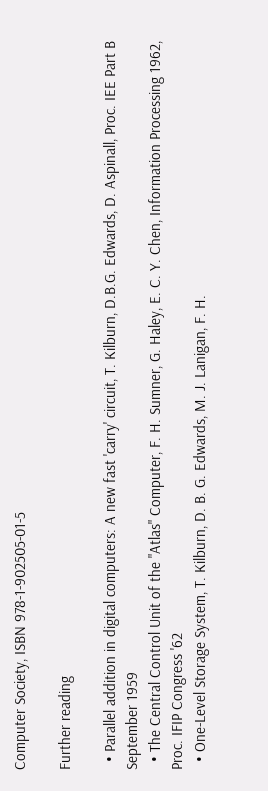Computer Society, ISBN 978-1-902505-01-5

Further reading

  • Parallel addition in digital computers: A new fast 'carry' circuit, T. Kilburn, D.B.G. Edwards, D. Aspinall, Proc. IEE Part B September 1959
  • The Central Control Unit of the "Atlas" Computer, F. H. Sumner, G. Haley, E. C. Y. Chen, Information Processing 1962, Proc. IFIP Congress '62
  • One-Level Storage System, T. Kilburn, D. B. G. Edwards, M. J. Lanigan, F. H.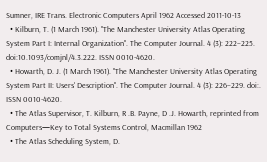Sumner, IRE Trans. Electronic Computers April 1962 Accessed 2011-10-13
  • Kilburn, T. (1 March 1961). "The Manchester University Atlas Operating System Part I: Internal Organization". The Computer Journal. 4 (3): 222–225. doi:10.1093/comjnl/4.3.222. ISSN 0010-4620.
  • Howarth, D. J. (1 March 1961). "The Manchester University Atlas Operating System Part II: Users' Description". The Computer Journal. 4 (3): 226–229. doi:. ISSN 0010-4620.
  • The Atlas Supervisor, T. Kilburn, R .B. Payne, D .J. Howarth, reprinted from Computers—Key to Total Systems Control, Macmillan 1962
  • The Atlas Scheduling System, D.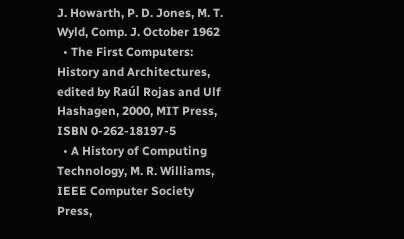J. Howarth, P. D. Jones, M. T. Wyld, Comp. J. October 1962
  • The First Computers: History and Architectures, edited by Raúl Rojas and Ulf Hashagen, 2000, MIT Press, ISBN 0-262-18197-5
  • A History of Computing Technology, M. R. Williams, IEEE Computer Society Press,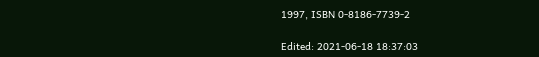1997, ISBN 0-8186-7739-2

Edited: 2021-06-18 18:37:03